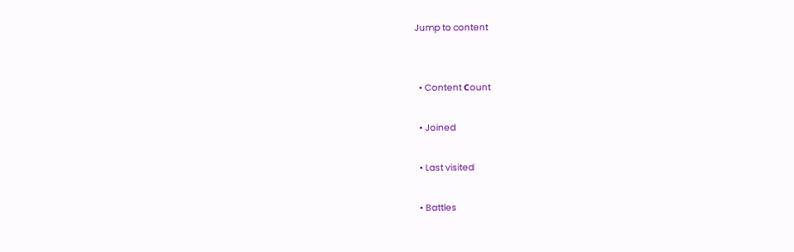Jump to content


  • Content Сount

  • Joined

  • Last visited

  • Battles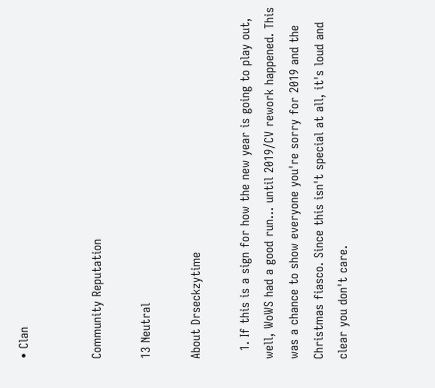• Clan


Community Reputation

13 Neutral

About Drseckzytime

  1. If this is a sign for how the new year is going to play out, well, WoWS had a good run... until 2019/CV rework happened. This was a chance to show everyone you're sorry for 2019 and the Christmas fiasco. Since this isn't special at all, it's loud and clear you don't care.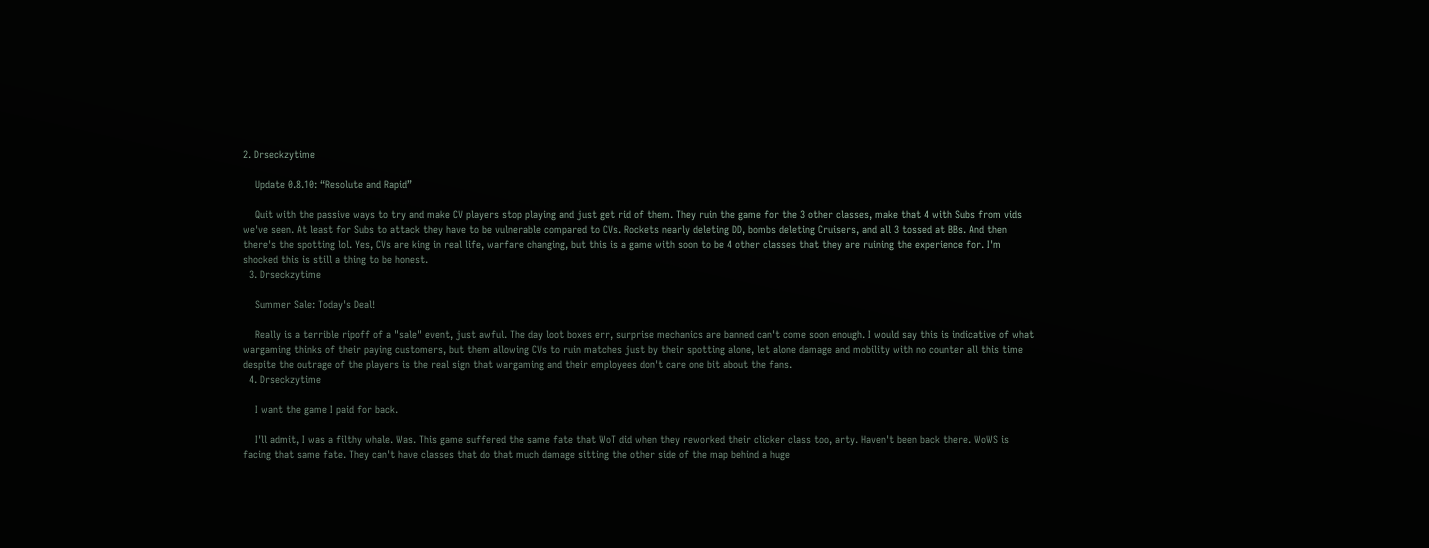2. Drseckzytime

    Update 0.8.10: “Resolute and Rapid”

    Quit with the passive ways to try and make CV players stop playing and just get rid of them. They ruin the game for the 3 other classes, make that 4 with Subs from vids we've seen. At least for Subs to attack they have to be vulnerable compared to CVs. Rockets nearly deleting DD, bombs deleting Cruisers, and all 3 tossed at BBs. And then there's the spotting lol. Yes, CVs are king in real life, warfare changing, but this is a game with soon to be 4 other classes that they are ruining the experience for. I'm shocked this is still a thing to be honest.
  3. Drseckzytime

    Summer Sale: Today's Deal!

    Really is a terrible ripoff of a "sale" event, just awful. The day loot boxes err, surprise mechanics are banned can't come soon enough. I would say this is indicative of what wargaming thinks of their paying customers, but them allowing CVs to ruin matches just by their spotting alone, let alone damage and mobility with no counter all this time despite the outrage of the players is the real sign that wargaming and their employees don't care one bit about the fans.
  4. Drseckzytime

    I want the game I paid for back.

    I'll admit, I was a filthy whale. Was. This game suffered the same fate that WoT did when they reworked their clicker class too, arty. Haven't been back there. WoWS is facing that same fate. They can't have classes that do that much damage sitting the other side of the map behind a huge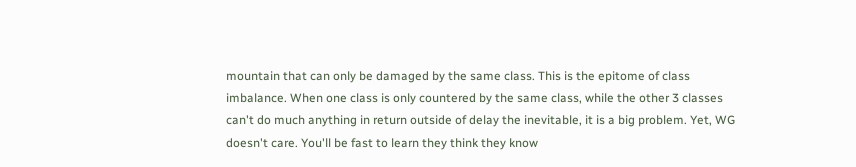mountain that can only be damaged by the same class. This is the epitome of class imbalance. When one class is only countered by the same class, while the other 3 classes can't do much anything in return outside of delay the inevitable, it is a big problem. Yet, WG doesn't care. You'll be fast to learn they think they know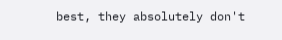best, they absolutely don't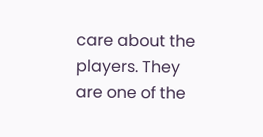care about the players. They are one of the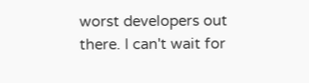worst developers out there. I can't wait for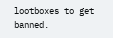lootboxes to get banned.